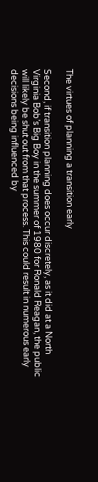The virtues of planning a transition early

Second, if transition planning does occur discretely, as it did at a North Virginia Bob’s Big Boy in the summer of 1980 for Ronald Reagan, the public will likely be shut out from that process. This could result in numerous early decisions being influenced by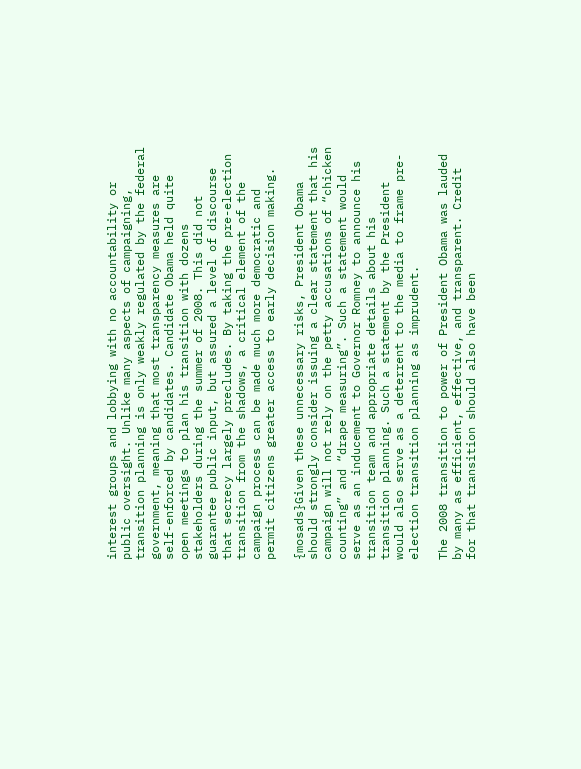interest groups and lobbying with no accountability or public oversight. Unlike many aspects of campaigning, transition planning is only weakly regulated by the federal government, meaning that most transparency measures are self-enforced by candidates. Candidate Obama held quite open meetings to plan his transition with dozens stakeholders during the summer of 2008. This did not guarantee public input, but assured a level of discourse that secrecy largely precludes. By taking the pre-election transition from the shadows, a critical element of the campaign process can be made much more democratic and permit citizens greater access to early decision making.

{mosads}Given these unnecessary risks, President Obama should strongly consider issuing a clear statement that his campaign will not rely on the petty accusations of “chicken counting” and “drape measuring”. Such a statement would serve as an inducement to Governor Romney to announce his transition team and appropriate details about his transition planning. Such a statement by the President would also serve as a deterrent to the media to frame pre-election transition planning as imprudent.

The 2008 transition to power of President Obama was lauded by many as efficient, effective, and transparent. Credit for that transition should also have been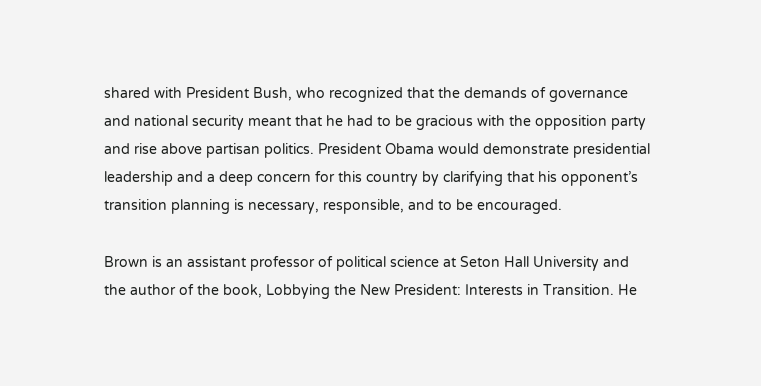shared with President Bush, who recognized that the demands of governance and national security meant that he had to be gracious with the opposition party and rise above partisan politics. President Obama would demonstrate presidential leadership and a deep concern for this country by clarifying that his opponent’s transition planning is necessary, responsible, and to be encouraged.

Brown is an assistant professor of political science at Seton Hall University and the author of the book, Lobbying the New President: Interests in Transition. He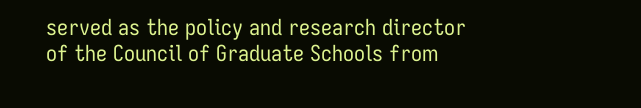served as the policy and research director of the Council of Graduate Schools from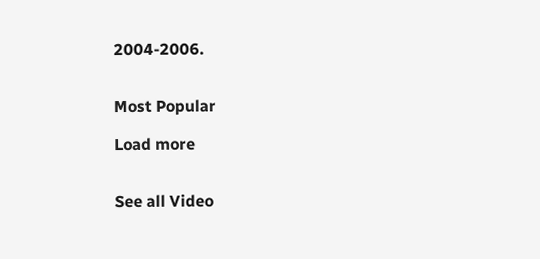2004-2006.


Most Popular

Load more


See all Video